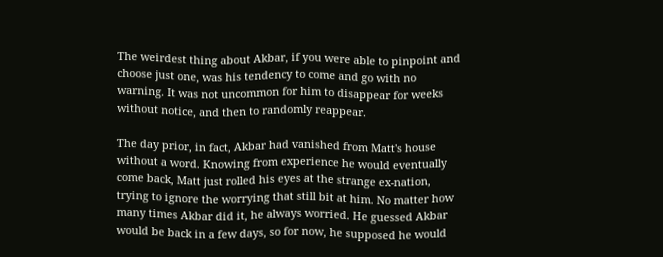The weirdest thing about Akbar, if you were able to pinpoint and choose just one, was his tendency to come and go with no warning. It was not uncommon for him to disappear for weeks without notice, and then to randomly reappear.

The day prior, in fact, Akbar had vanished from Matt's house without a word. Knowing from experience he would eventually come back, Matt just rolled his eyes at the strange ex-nation, trying to ignore the worrying that still bit at him. No matter how many times Akbar did it, he always worried. He guessed Akbar would be back in a few days, so for now, he supposed he would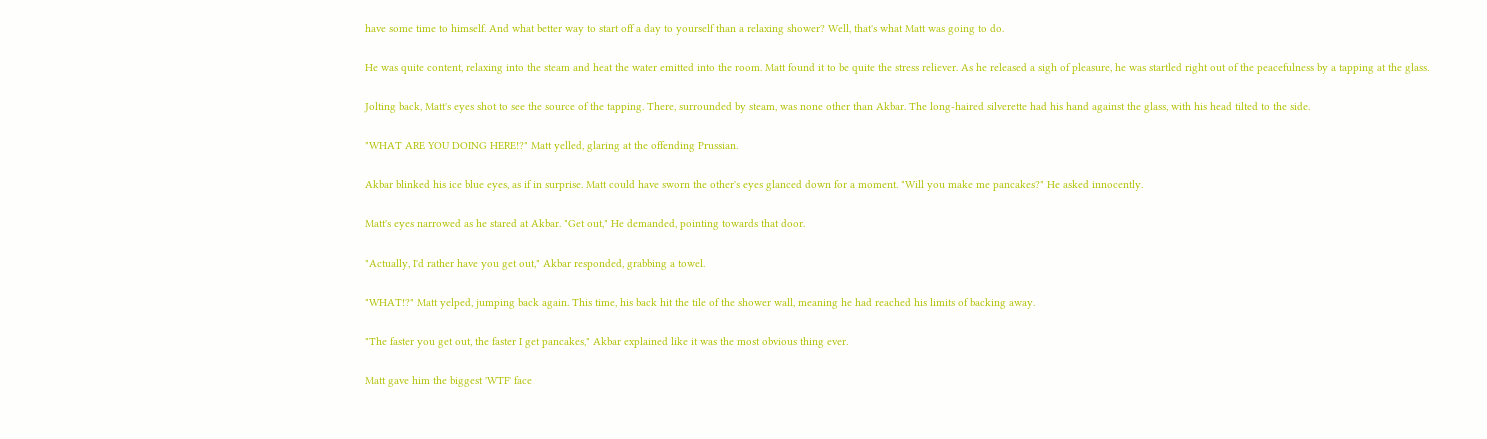have some time to himself. And what better way to start off a day to yourself than a relaxing shower? Well, that's what Matt was going to do.

He was quite content, relaxing into the steam and heat the water emitted into the room. Matt found it to be quite the stress reliever. As he released a sigh of pleasure, he was startled right out of the peacefulness by a tapping at the glass.

Jolting back, Matt's eyes shot to see the source of the tapping. There, surrounded by steam, was none other than Akbar. The long-haired silverette had his hand against the glass, with his head tilted to the side.

"WHAT ARE YOU DOING HERE!?" Matt yelled, glaring at the offending Prussian.

Akbar blinked his ice blue eyes, as if in surprise. Matt could have sworn the other's eyes glanced down for a moment. "Will you make me pancakes?" He asked innocently.

Matt's eyes narrowed as he stared at Akbar. "Get out," He demanded, pointing towards that door.

"Actually, I'd rather have you get out," Akbar responded, grabbing a towel.

"WHAT!?" Matt yelped, jumping back again. This time, his back hit the tile of the shower wall, meaning he had reached his limits of backing away.

"The faster you get out, the faster I get pancakes," Akbar explained like it was the most obvious thing ever.

Matt gave him the biggest 'WTF' face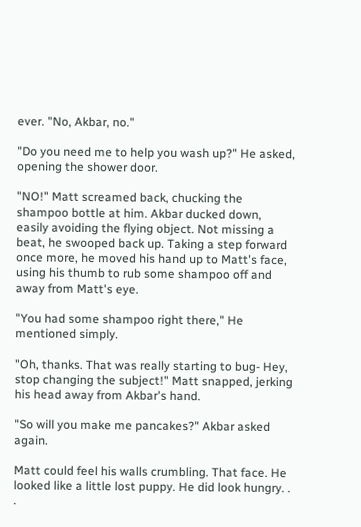ever. "No, Akbar, no."

"Do you need me to help you wash up?" He asked, opening the shower door.

"NO!" Matt screamed back, chucking the shampoo bottle at him. Akbar ducked down, easily avoiding the flying object. Not missing a beat, he swooped back up. Taking a step forward once more, he moved his hand up to Matt's face, using his thumb to rub some shampoo off and away from Matt's eye.

"You had some shampoo right there," He mentioned simply.

"Oh, thanks. That was really starting to bug- Hey, stop changing the subject!" Matt snapped, jerking his head away from Akbar's hand.

"So will you make me pancakes?" Akbar asked again.

Matt could feel his walls crumbling. That face. He looked like a little lost puppy. He did look hungry. . .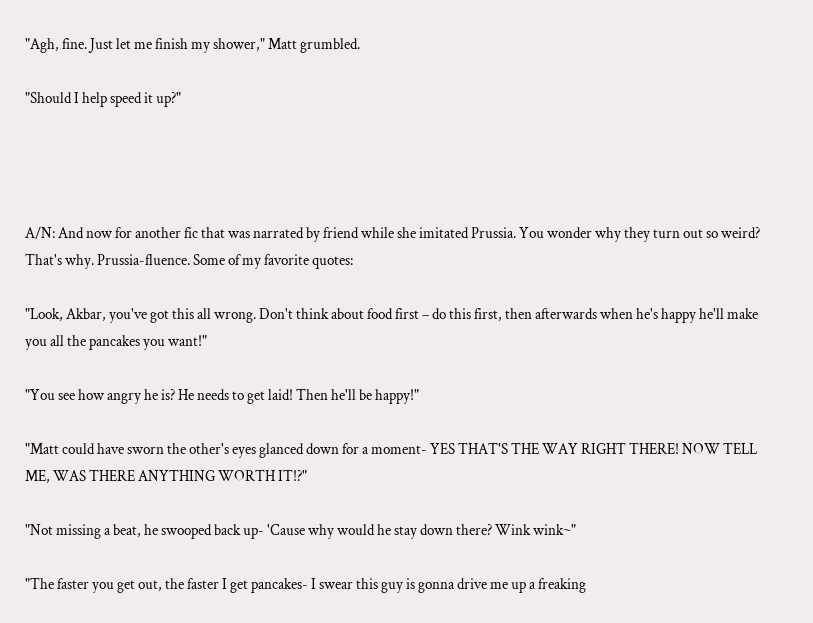"Agh, fine. Just let me finish my shower," Matt grumbled.

"Should I help speed it up?"




A/N: And now for another fic that was narrated by friend while she imitated Prussia. You wonder why they turn out so weird? That's why. Prussia-fluence. Some of my favorite quotes:

"Look, Akbar, you've got this all wrong. Don't think about food first – do this first, then afterwards when he's happy he'll make you all the pancakes you want!"

"You see how angry he is? He needs to get laid! Then he'll be happy!"

"Matt could have sworn the other's eyes glanced down for a moment- YES THAT'S THE WAY RIGHT THERE! NOW TELL ME, WAS THERE ANYTHING WORTH IT!?"

"Not missing a beat, he swooped back up- 'Cause why would he stay down there? Wink wink~"

"The faster you get out, the faster I get pancakes- I swear this guy is gonna drive me up a freaking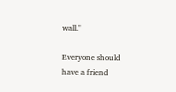wall."

Everyone should have a friend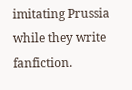imitating Prussia while they write fanfiction.